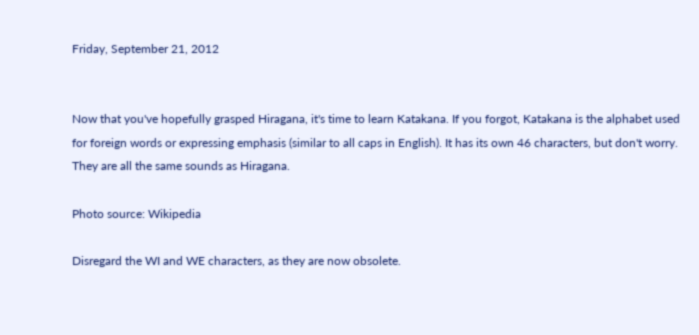Friday, September 21, 2012


Now that you've hopefully grasped Hiragana, it's time to learn Katakana. If you forgot, Katakana is the alphabet used for foreign words or expressing emphasis (similar to all caps in English). It has its own 46 characters, but don't worry. They are all the same sounds as Hiragana.

Photo source: Wikipedia

Disregard the WI and WE characters, as they are now obsolete.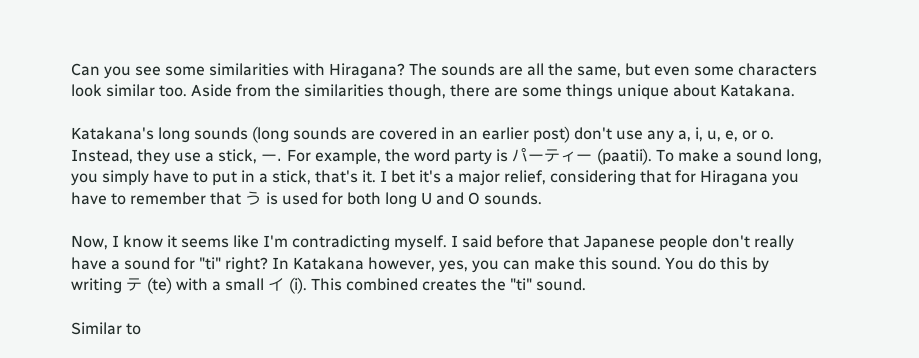Can you see some similarities with Hiragana? The sounds are all the same, but even some characters look similar too. Aside from the similarities though, there are some things unique about Katakana.

Katakana's long sounds (long sounds are covered in an earlier post) don't use any a, i, u, e, or o. Instead, they use a stick, ー. For example, the word party is パーティー (paatii). To make a sound long, you simply have to put in a stick, that's it. I bet it's a major relief, considering that for Hiragana you have to remember that う is used for both long U and O sounds.

Now, I know it seems like I'm contradicting myself. I said before that Japanese people don't really have a sound for "ti" right? In Katakana however, yes, you can make this sound. You do this by writing テ (te) with a small イ (i). This combined creates the "ti" sound.

Similar to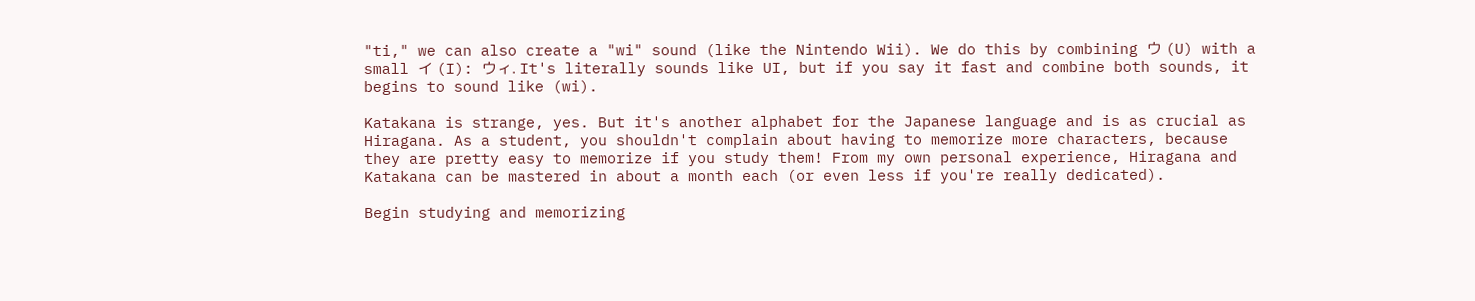"ti," we can also create a "wi" sound (like the Nintendo Wii). We do this by combining ウ (U) with a small イ (I): ウィ. It's literally sounds like UI, but if you say it fast and combine both sounds, it begins to sound like (wi).

Katakana is strange, yes. But it's another alphabet for the Japanese language and is as crucial as Hiragana. As a student, you shouldn't complain about having to memorize more characters, because they are pretty easy to memorize if you study them! From my own personal experience, Hiragana and Katakana can be mastered in about a month each (or even less if you're really dedicated).

Begin studying and memorizing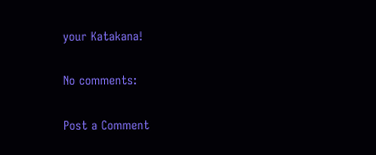your Katakana!

No comments:

Post a Comment